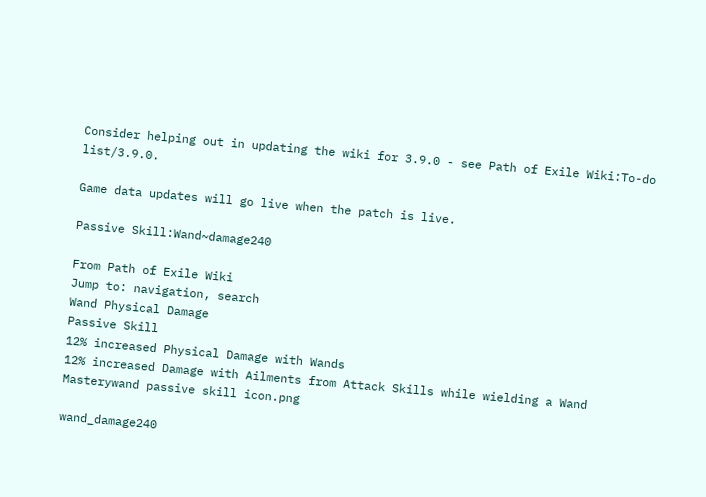Consider helping out in updating the wiki for 3.9.0 - see Path of Exile Wiki:To-do list/3.9.0.

Game data updates will go live when the patch is live.

Passive Skill:Wand~damage240

From Path of Exile Wiki
Jump to: navigation, search
Wand Physical Damage
Passive Skill
12% increased Physical Damage with Wands
12% increased Damage with Ailments from Attack Skills while wielding a Wand
Masterywand passive skill icon.png

wand_damage240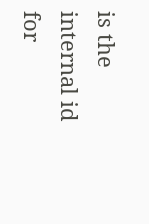is the internal id for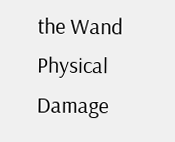the Wand Physical Damage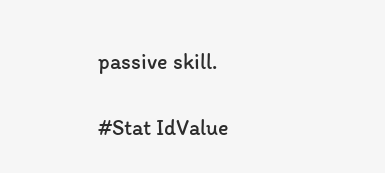passive skill.

#Stat IdValue